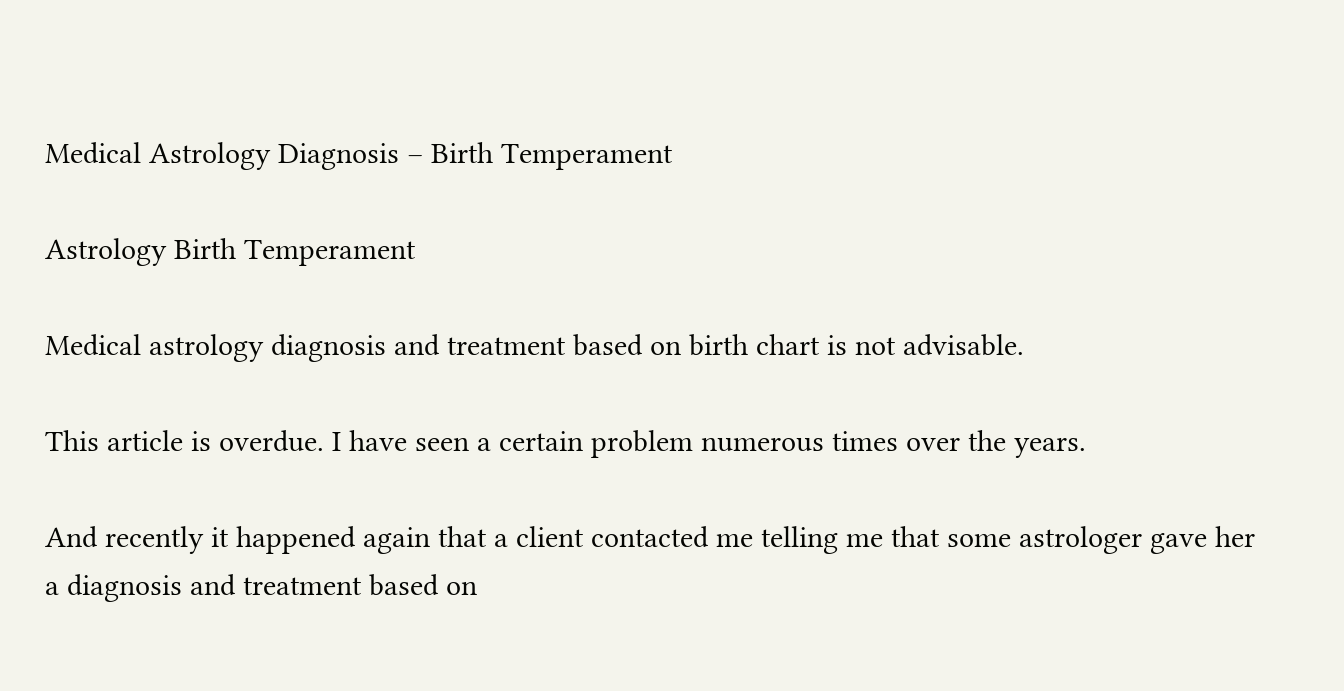Medical Astrology Diagnosis – Birth Temperament

Astrology Birth Temperament

Medical astrology diagnosis and treatment based on birth chart is not advisable.

This article is overdue. I have seen a certain problem numerous times over the years.

And recently it happened again that a client contacted me telling me that some astrologer gave her a diagnosis and treatment based on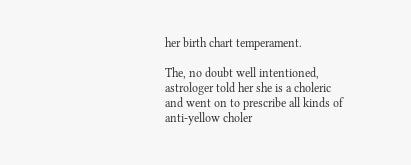her birth chart temperament.

The, no doubt well intentioned, astrologer told her she is a choleric and went on to prescribe all kinds of anti-yellow choler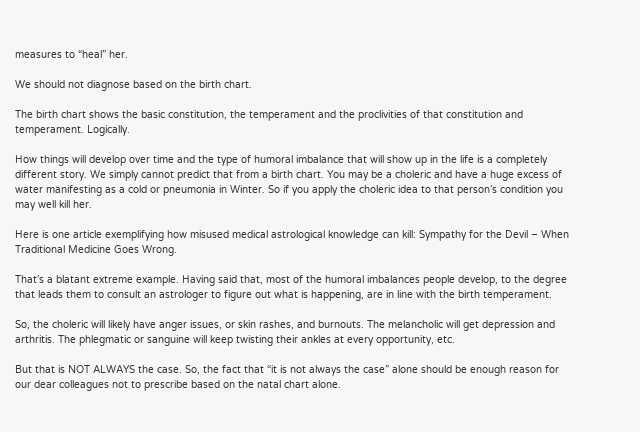measures to “heal” her.

We should not diagnose based on the birth chart.

The birth chart shows the basic constitution, the temperament and the proclivities of that constitution and temperament. Logically.

How things will develop over time and the type of humoral imbalance that will show up in the life is a completely different story. We simply cannot predict that from a birth chart. You may be a choleric and have a huge excess of water manifesting as a cold or pneumonia in Winter. So if you apply the choleric idea to that person’s condition you may well kill her.

Here is one article exemplifying how misused medical astrological knowledge can kill: Sympathy for the Devil – When Traditional Medicine Goes Wrong.

That’s a blatant extreme example. Having said that, most of the humoral imbalances people develop, to the degree that leads them to consult an astrologer to figure out what is happening, are in line with the birth temperament.

So, the choleric will likely have anger issues, or skin rashes, and burnouts. The melancholic will get depression and arthritis. The phlegmatic or sanguine will keep twisting their ankles at every opportunity, etc.

But that is NOT ALWAYS the case. So, the fact that “it is not always the case” alone should be enough reason for our dear colleagues not to prescribe based on the natal chart alone.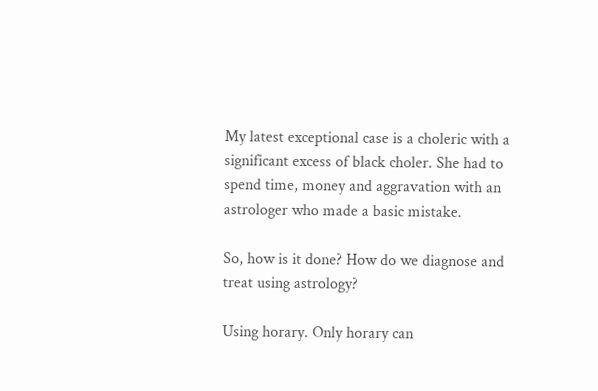My latest exceptional case is a choleric with a significant excess of black choler. She had to spend time, money and aggravation with an astrologer who made a basic mistake.

So, how is it done? How do we diagnose and treat using astrology?

Using horary. Only horary can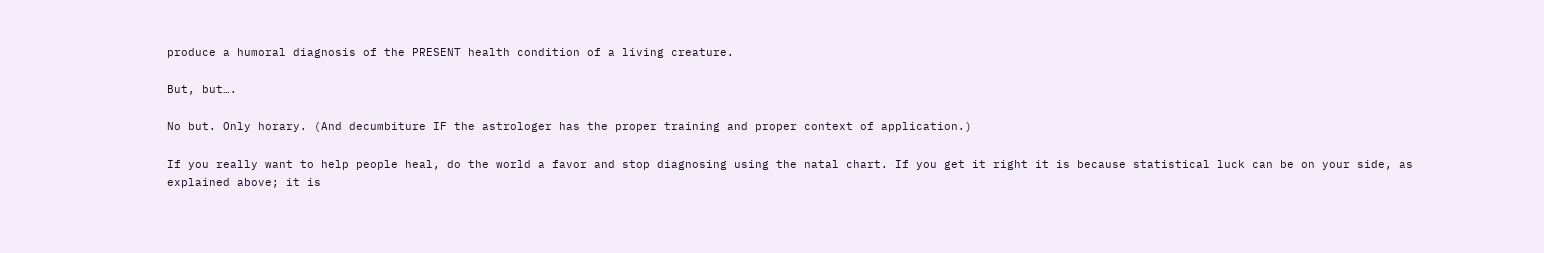produce a humoral diagnosis of the PRESENT health condition of a living creature.

But, but….

No but. Only horary. (And decumbiture IF the astrologer has the proper training and proper context of application.)

If you really want to help people heal, do the world a favor and stop diagnosing using the natal chart. If you get it right it is because statistical luck can be on your side, as explained above; it is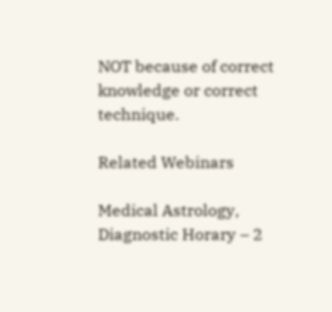NOT because of correct knowledge or correct technique.

Related Webinars

Medical Astrology, Diagnostic Horary – 2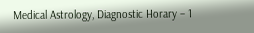Medical Astrology, Diagnostic Horary – 1